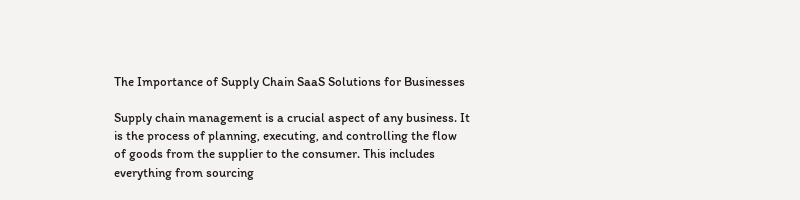The Importance of Supply Chain SaaS Solutions for Businesses

Supply chain management is a crucial aspect of any business. It is the process of planning, executing, and controlling the flow of goods from the supplier to the consumer. This includes everything from sourcing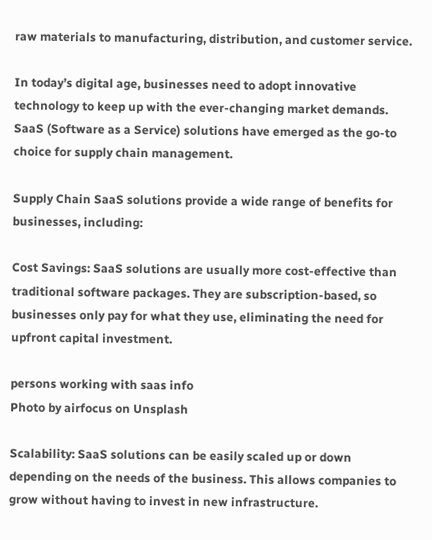raw materials to manufacturing, distribution, and customer service.

In today’s digital age, businesses need to adopt innovative technology to keep up with the ever-changing market demands. SaaS (Software as a Service) solutions have emerged as the go-to choice for supply chain management.

Supply Chain SaaS solutions provide a wide range of benefits for businesses, including:

Cost Savings: SaaS solutions are usually more cost-effective than traditional software packages. They are subscription-based, so businesses only pay for what they use, eliminating the need for upfront capital investment.

persons working with saas info
Photo by airfocus on Unsplash

Scalability: SaaS solutions can be easily scaled up or down depending on the needs of the business. This allows companies to grow without having to invest in new infrastructure.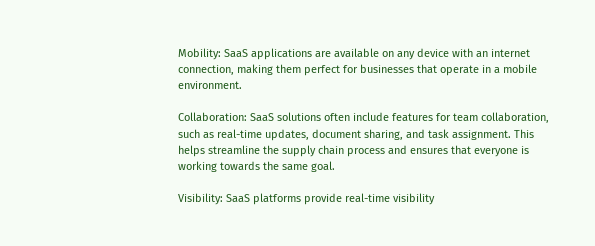Mobility: SaaS applications are available on any device with an internet connection, making them perfect for businesses that operate in a mobile environment.

Collaboration: SaaS solutions often include features for team collaboration, such as real-time updates, document sharing, and task assignment. This helps streamline the supply chain process and ensures that everyone is working towards the same goal.

Visibility: SaaS platforms provide real-time visibility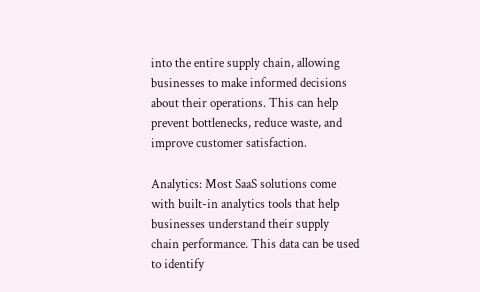into the entire supply chain, allowing businesses to make informed decisions about their operations. This can help prevent bottlenecks, reduce waste, and improve customer satisfaction.

Analytics: Most SaaS solutions come with built-in analytics tools that help businesses understand their supply chain performance. This data can be used to identify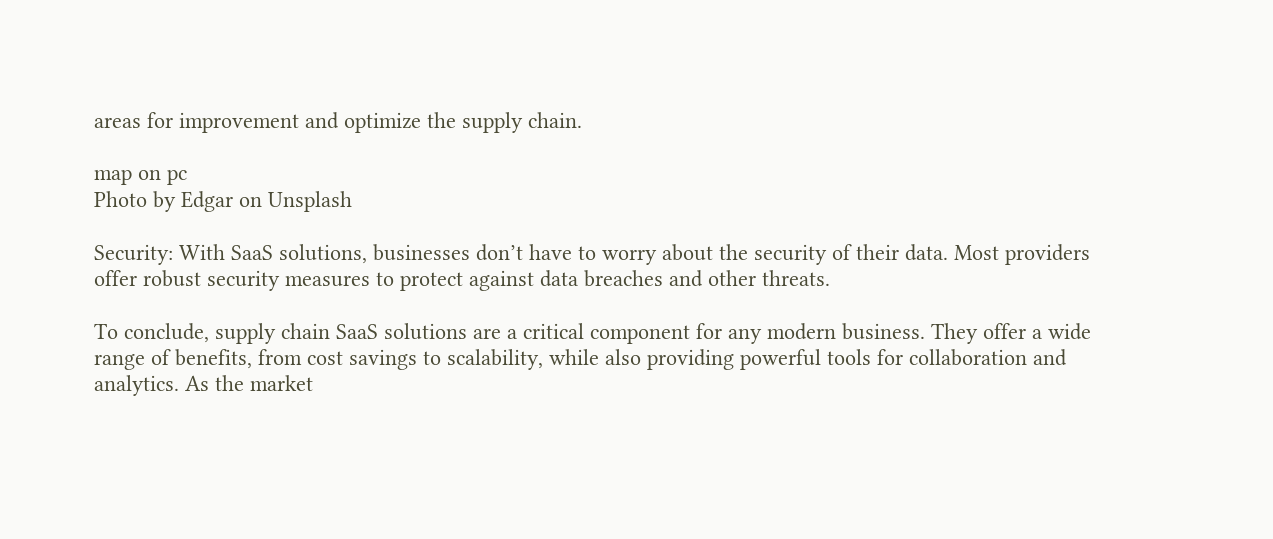areas for improvement and optimize the supply chain.

map on pc
Photo by Edgar on Unsplash

Security: With SaaS solutions, businesses don’t have to worry about the security of their data. Most providers offer robust security measures to protect against data breaches and other threats.

To conclude, supply chain SaaS solutions are a critical component for any modern business. They offer a wide range of benefits, from cost savings to scalability, while also providing powerful tools for collaboration and analytics. As the market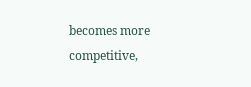becomes more competitive,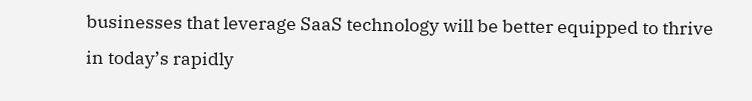businesses that leverage SaaS technology will be better equipped to thrive in today’s rapidly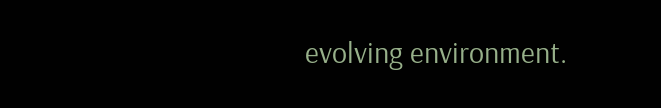evolving environment.